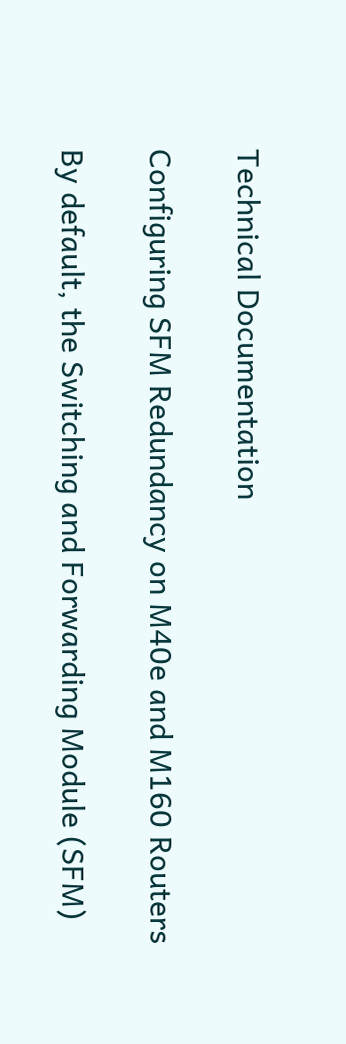Technical Documentation

Configuring SFM Redundancy on M40e and M160 Routers

By default, the Switching and Forwarding Module (SFM)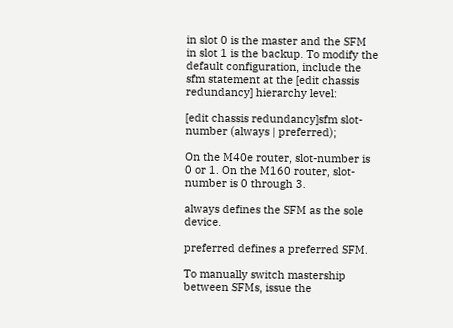in slot 0 is the master and the SFM in slot 1 is the backup. To modify the default configuration, include the sfm statement at the [edit chassis redundancy] hierarchy level:

[edit chassis redundancy]sfm slot-number (always | preferred);

On the M40e router, slot-number is 0 or 1. On the M160 router, slot-number is 0 through 3.

always defines the SFM as the sole device.

preferred defines a preferred SFM.

To manually switch mastership between SFMs, issue the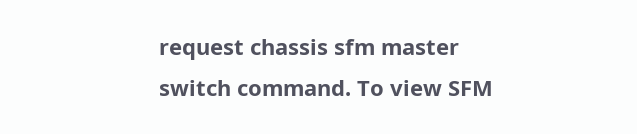request chassis sfm master switch command. To view SFM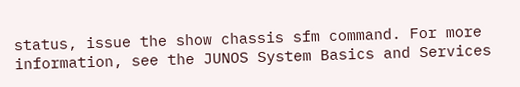status, issue the show chassis sfm command. For more information, see the JUNOS System Basics and Services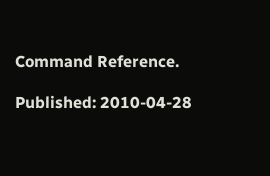Command Reference.

Published: 2010-04-28